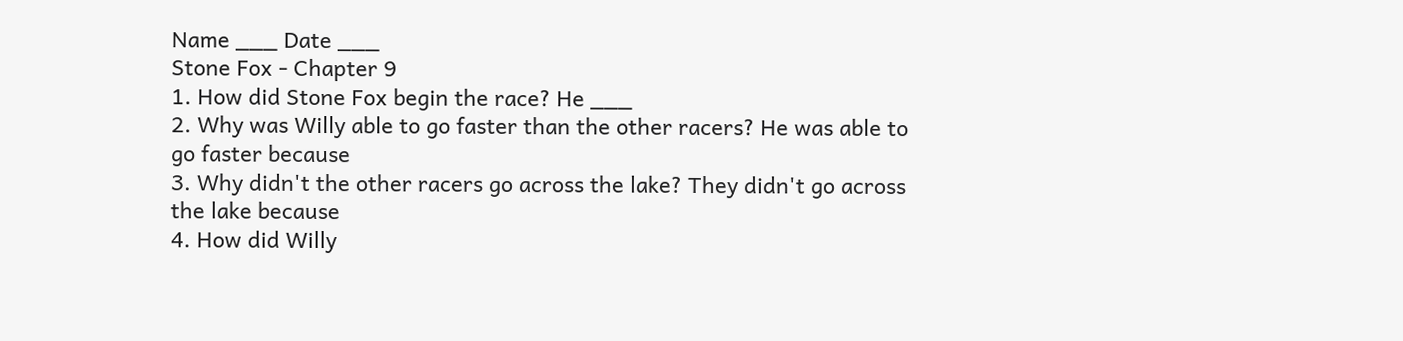Name ___ Date ___
Stone Fox - Chapter 9
1. How did Stone Fox begin the race? He ___
2. Why was Willy able to go faster than the other racers? He was able to go faster because
3. Why didn't the other racers go across the lake? They didn't go across the lake because
4. How did Willy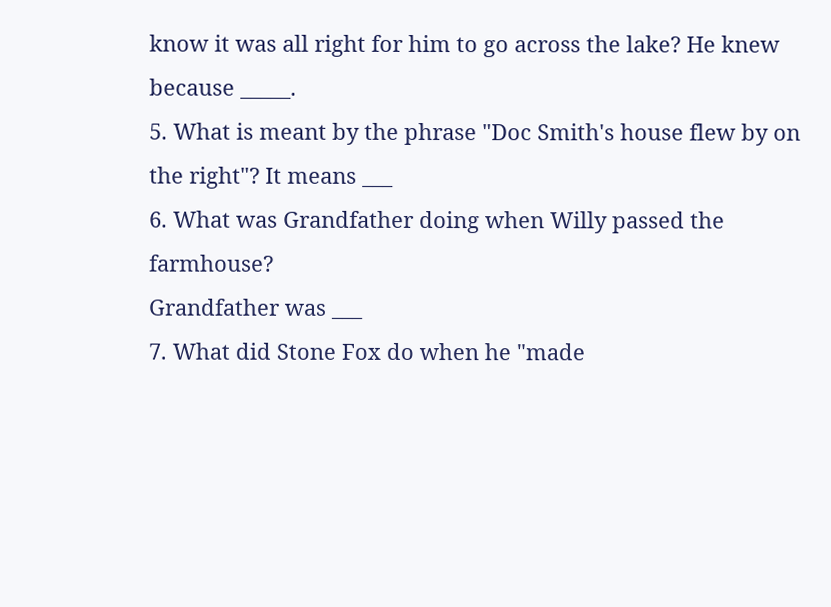know it was all right for him to go across the lake? He knew because _____.
5. What is meant by the phrase "Doc Smith's house flew by on the right"? It means ___
6. What was Grandfather doing when Willy passed the farmhouse?
Grandfather was ___
7. What did Stone Fox do when he "made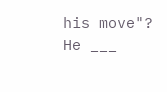his move"? He ___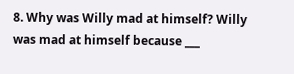8. Why was Willy mad at himself? Willy was mad at himself because ___